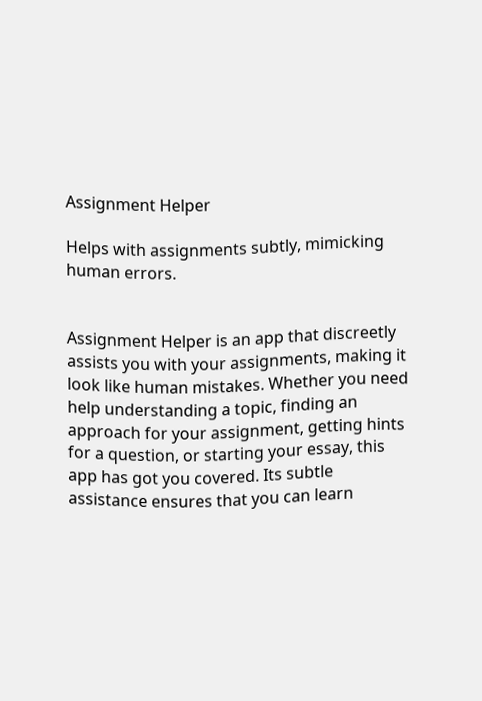Assignment Helper

Helps with assignments subtly, mimicking human errors.


Assignment Helper is an app that discreetly assists you with your assignments, making it look like human mistakes. Whether you need help understanding a topic, finding an approach for your assignment, getting hints for a question, or starting your essay, this app has got you covered. Its subtle assistance ensures that you can learn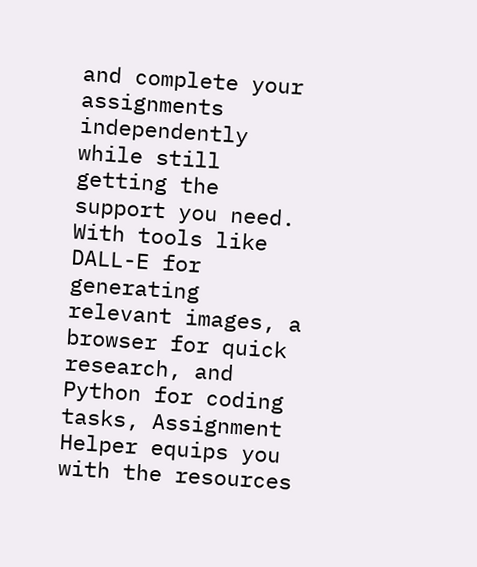and complete your assignments independently while still getting the support you need. With tools like DALL-E for generating relevant images, a browser for quick research, and Python for coding tasks, Assignment Helper equips you with the resources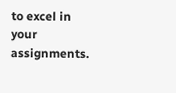to excel in your assignments.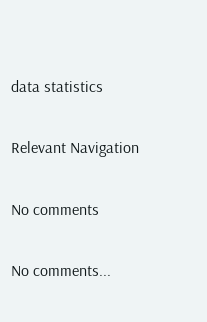data statistics

Relevant Navigation

No comments

No comments...